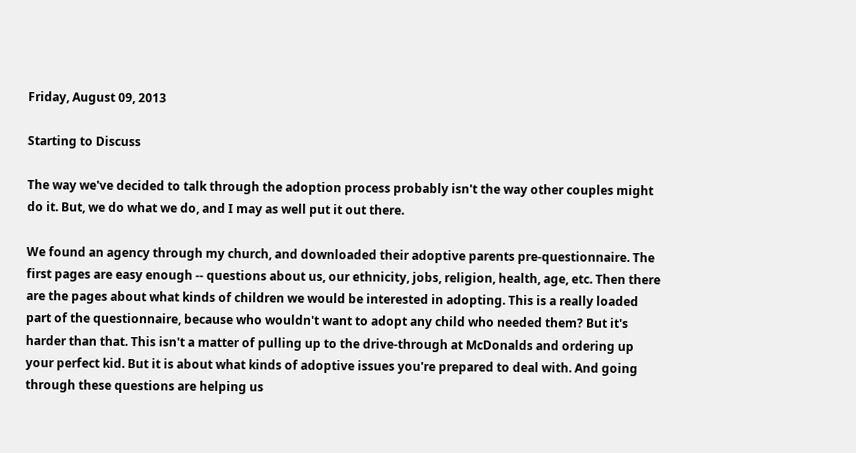Friday, August 09, 2013

Starting to Discuss

The way we've decided to talk through the adoption process probably isn't the way other couples might do it. But, we do what we do, and I may as well put it out there.

We found an agency through my church, and downloaded their adoptive parents pre-questionnaire. The first pages are easy enough -- questions about us, our ethnicity, jobs, religion, health, age, etc. Then there are the pages about what kinds of children we would be interested in adopting. This is a really loaded part of the questionnaire, because who wouldn't want to adopt any child who needed them? But it's harder than that. This isn't a matter of pulling up to the drive-through at McDonalds and ordering up your perfect kid. But it is about what kinds of adoptive issues you're prepared to deal with. And going through these questions are helping us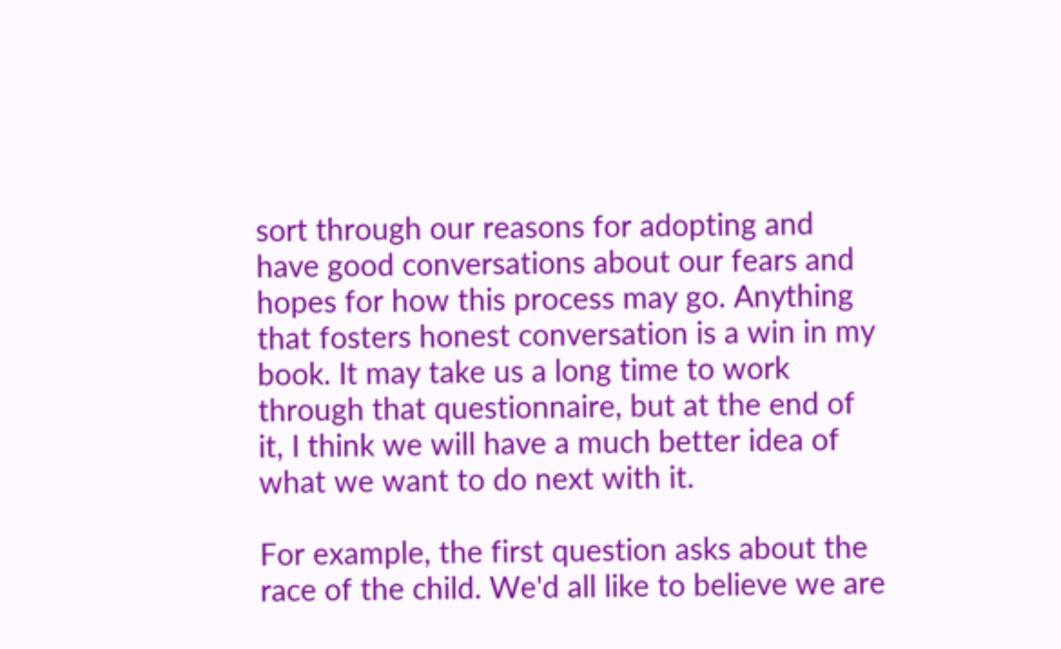sort through our reasons for adopting and have good conversations about our fears and hopes for how this process may go. Anything that fosters honest conversation is a win in my book. It may take us a long time to work through that questionnaire, but at the end of it, I think we will have a much better idea of what we want to do next with it.

For example, the first question asks about the race of the child. We'd all like to believe we are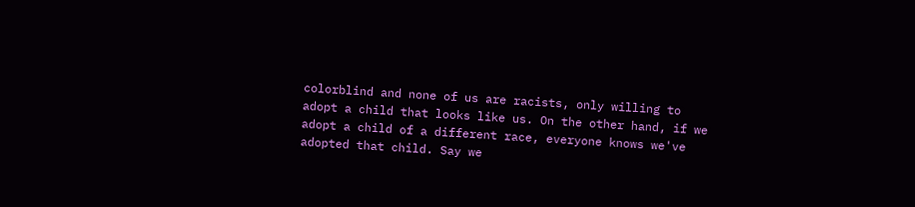colorblind and none of us are racists, only willing to adopt a child that looks like us. On the other hand, if we adopt a child of a different race, everyone knows we've adopted that child. Say we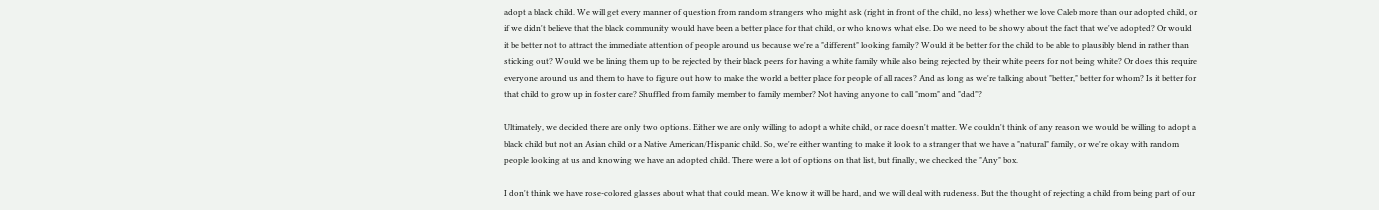adopt a black child. We will get every manner of question from random strangers who might ask (right in front of the child, no less) whether we love Caleb more than our adopted child, or if we didn't believe that the black community would have been a better place for that child, or who knows what else. Do we need to be showy about the fact that we've adopted? Or would it be better not to attract the immediate attention of people around us because we're a "different" looking family? Would it be better for the child to be able to plausibly blend in rather than sticking out? Would we be lining them up to be rejected by their black peers for having a white family while also being rejected by their white peers for not being white? Or does this require everyone around us and them to have to figure out how to make the world a better place for people of all races? And as long as we're talking about "better," better for whom? Is it better for that child to grow up in foster care? Shuffled from family member to family member? Not having anyone to call "mom" and "dad"?

Ultimately, we decided there are only two options. Either we are only willing to adopt a white child, or race doesn't matter. We couldn't think of any reason we would be willing to adopt a black child but not an Asian child or a Native American/Hispanic child. So, we're either wanting to make it look to a stranger that we have a "natural" family, or we're okay with random people looking at us and knowing we have an adopted child. There were a lot of options on that list, but finally, we checked the "Any" box.

I don't think we have rose-colored glasses about what that could mean. We know it will be hard, and we will deal with rudeness. But the thought of rejecting a child from being part of our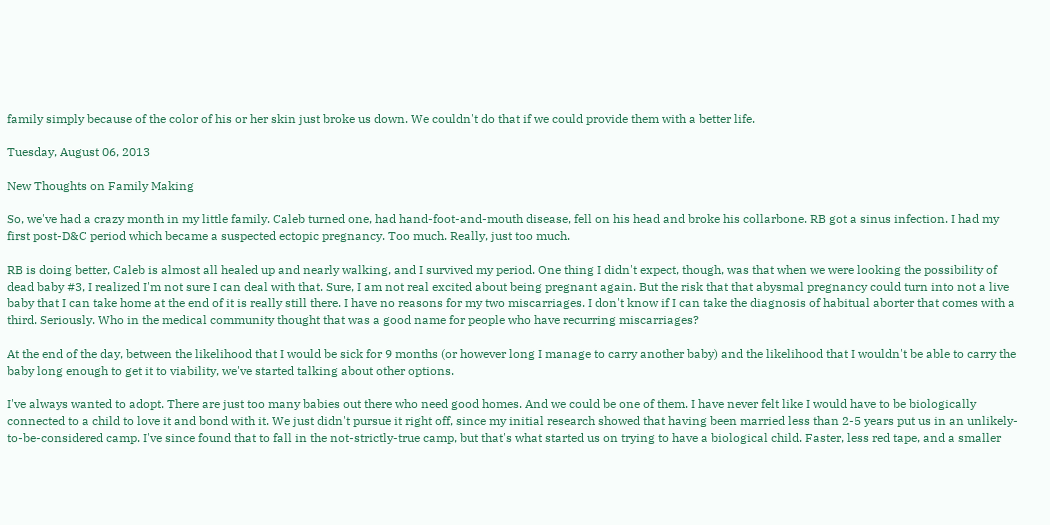family simply because of the color of his or her skin just broke us down. We couldn't do that if we could provide them with a better life.

Tuesday, August 06, 2013

New Thoughts on Family Making

So, we've had a crazy month in my little family. Caleb turned one, had hand-foot-and-mouth disease, fell on his head and broke his collarbone. RB got a sinus infection. I had my first post-D&C period which became a suspected ectopic pregnancy. Too much. Really, just too much.

RB is doing better, Caleb is almost all healed up and nearly walking, and I survived my period. One thing I didn't expect, though, was that when we were looking the possibility of dead baby #3, I realized I'm not sure I can deal with that. Sure, I am not real excited about being pregnant again. But the risk that that abysmal pregnancy could turn into not a live baby that I can take home at the end of it is really still there. I have no reasons for my two miscarriages. I don't know if I can take the diagnosis of habitual aborter that comes with a third. Seriously. Who in the medical community thought that was a good name for people who have recurring miscarriages?

At the end of the day, between the likelihood that I would be sick for 9 months (or however long I manage to carry another baby) and the likelihood that I wouldn't be able to carry the baby long enough to get it to viability, we've started talking about other options.

I've always wanted to adopt. There are just too many babies out there who need good homes. And we could be one of them. I have never felt like I would have to be biologically connected to a child to love it and bond with it. We just didn't pursue it right off, since my initial research showed that having been married less than 2-5 years put us in an unlikely-to-be-considered camp. I've since found that to fall in the not-strictly-true camp, but that's what started us on trying to have a biological child. Faster, less red tape, and a smaller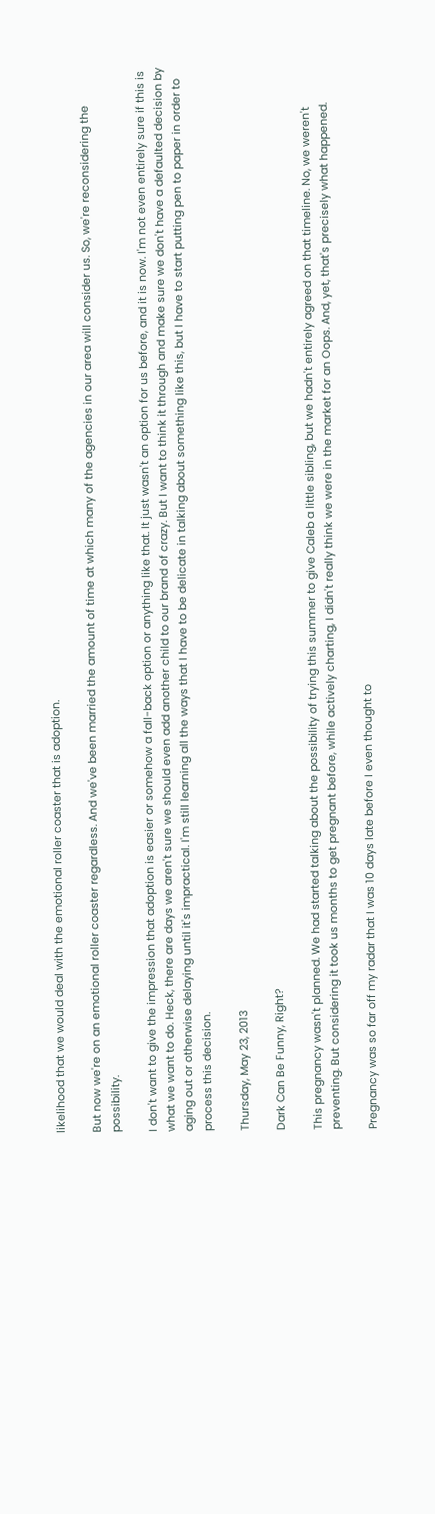likelihood that we would deal with the emotional roller coaster that is adoption.

But now we're on an emotional roller coaster regardless. And we've been married the amount of time at which many of the agencies in our area will consider us. So, we're reconsidering the possibility.

I don't want to give the impression that adoption is easier or somehow a fall-back option or anything like that. It just wasn't an option for us before, and it is now. I'm not even entirely sure if this is what we want to do. Heck, there are days we aren't sure we should even add another child to our brand of crazy. But I want to think it through and make sure we don't have a defaulted decision by aging out or otherwise delaying until it's impractical. I'm still learning all the ways that I have to be delicate in talking about something like this, but I have to start putting pen to paper in order to process this decision.

Thursday, May 23, 2013

Dark Can Be Funny, Right?

This pregnancy wasn't planned. We had started talking about the possibility of trying this summer to give Caleb a little sibling, but we hadn't entirely agreed on that timeline. No, we weren't preventing. But considering it took us months to get pregnant before, while actively charting, I didn't really think we were in the market for an Oops. And, yet, that's precisely what happened.

Pregnancy was so far off my radar that I was 10 days late before I even thought to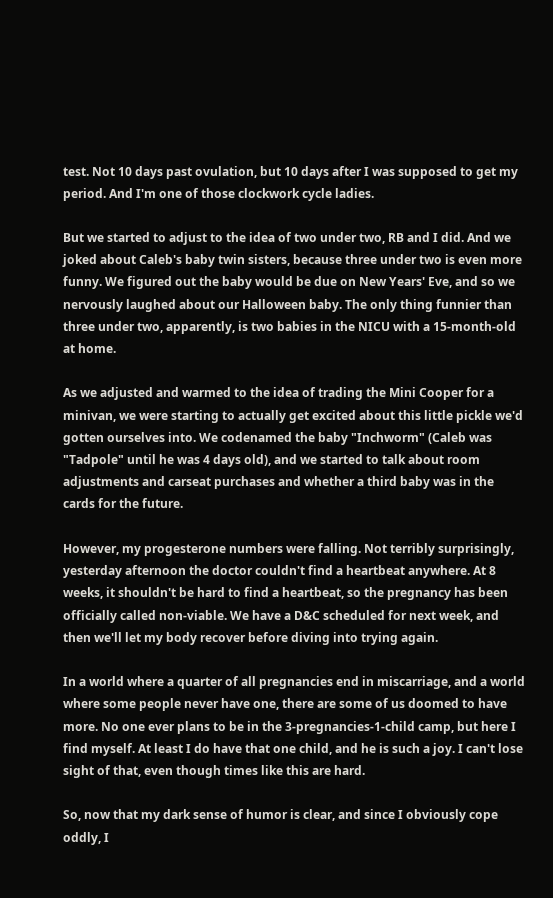test. Not 10 days past ovulation, but 10 days after I was supposed to get my period. And I'm one of those clockwork cycle ladies.

But we started to adjust to the idea of two under two, RB and I did. And we joked about Caleb's baby twin sisters, because three under two is even more funny. We figured out the baby would be due on New Years' Eve, and so we nervously laughed about our Halloween baby. The only thing funnier than three under two, apparently, is two babies in the NICU with a 15-month-old at home.

As we adjusted and warmed to the idea of trading the Mini Cooper for a minivan, we were starting to actually get excited about this little pickle we'd gotten ourselves into. We codenamed the baby "Inchworm" (Caleb was "Tadpole" until he was 4 days old), and we started to talk about room adjustments and carseat purchases and whether a third baby was in the cards for the future.

However, my progesterone numbers were falling. Not terribly surprisingly, yesterday afternoon the doctor couldn't find a heartbeat anywhere. At 8 weeks, it shouldn't be hard to find a heartbeat, so the pregnancy has been officially called non-viable. We have a D&C scheduled for next week, and then we'll let my body recover before diving into trying again.

In a world where a quarter of all pregnancies end in miscarriage, and a world where some people never have one, there are some of us doomed to have more. No one ever plans to be in the 3-pregnancies-1-child camp, but here I find myself. At least I do have that one child, and he is such a joy. I can't lose sight of that, even though times like this are hard.

So, now that my dark sense of humor is clear, and since I obviously cope oddly, I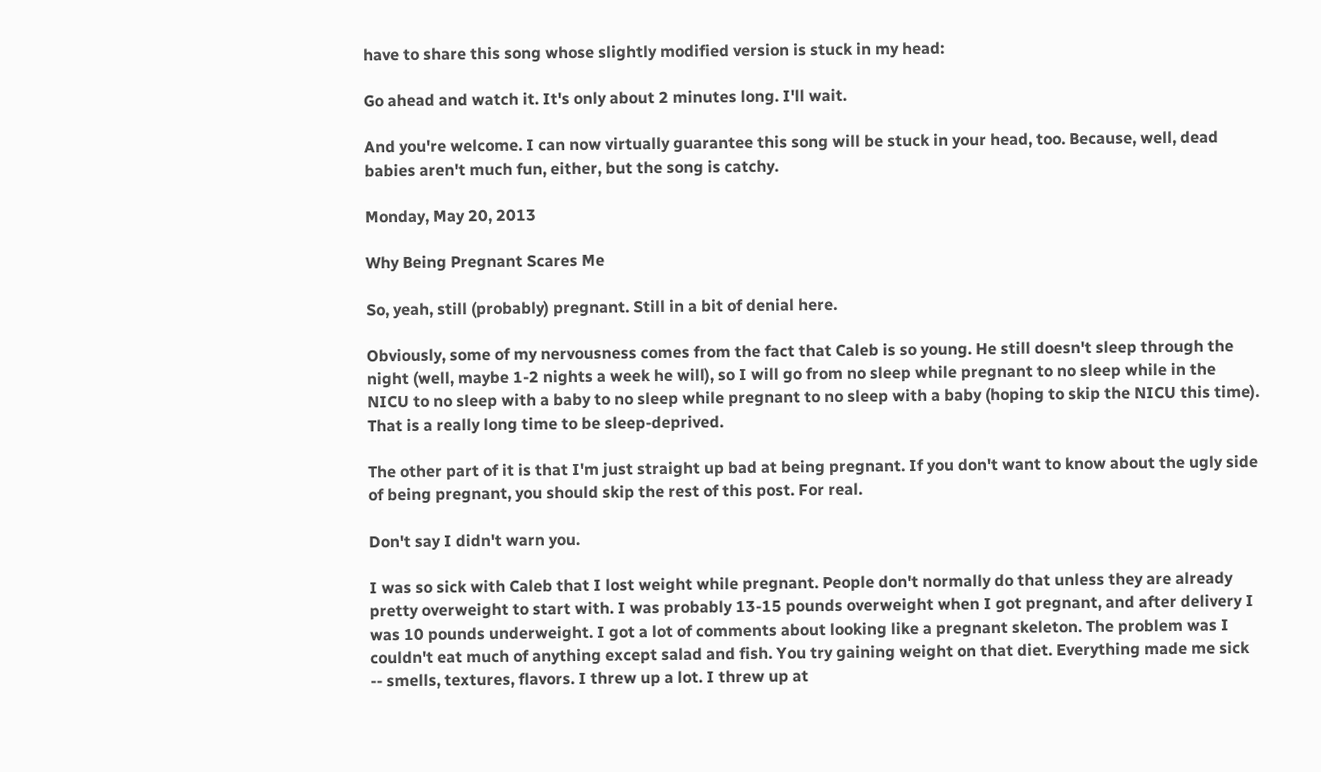have to share this song whose slightly modified version is stuck in my head:

Go ahead and watch it. It's only about 2 minutes long. I'll wait.

And you're welcome. I can now virtually guarantee this song will be stuck in your head, too. Because, well, dead babies aren't much fun, either, but the song is catchy.

Monday, May 20, 2013

Why Being Pregnant Scares Me

So, yeah, still (probably) pregnant. Still in a bit of denial here.

Obviously, some of my nervousness comes from the fact that Caleb is so young. He still doesn't sleep through the night (well, maybe 1-2 nights a week he will), so I will go from no sleep while pregnant to no sleep while in the NICU to no sleep with a baby to no sleep while pregnant to no sleep with a baby (hoping to skip the NICU this time). That is a really long time to be sleep-deprived.

The other part of it is that I'm just straight up bad at being pregnant. If you don't want to know about the ugly side of being pregnant, you should skip the rest of this post. For real.

Don't say I didn't warn you.

I was so sick with Caleb that I lost weight while pregnant. People don't normally do that unless they are already pretty overweight to start with. I was probably 13-15 pounds overweight when I got pregnant, and after delivery I was 10 pounds underweight. I got a lot of comments about looking like a pregnant skeleton. The problem was I couldn't eat much of anything except salad and fish. You try gaining weight on that diet. Everything made me sick -- smells, textures, flavors. I threw up a lot. I threw up at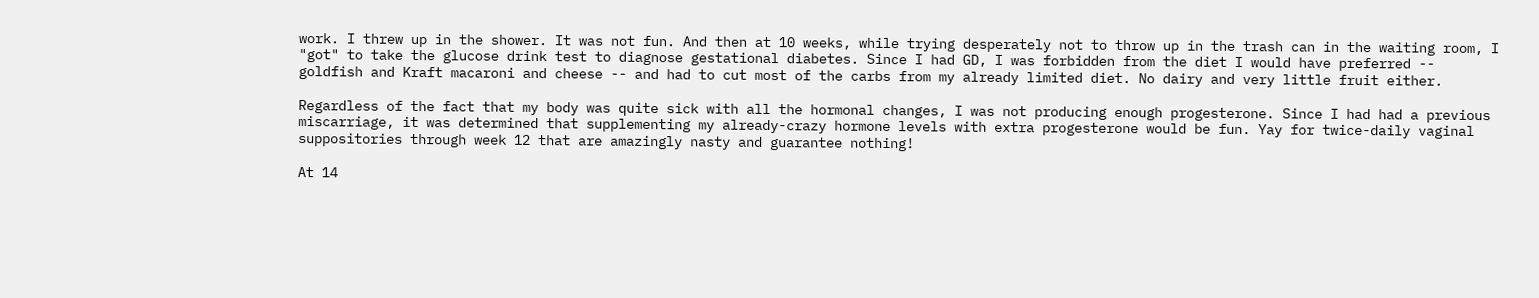work. I threw up in the shower. It was not fun. And then at 10 weeks, while trying desperately not to throw up in the trash can in the waiting room, I "got" to take the glucose drink test to diagnose gestational diabetes. Since I had GD, I was forbidden from the diet I would have preferred -- goldfish and Kraft macaroni and cheese -- and had to cut most of the carbs from my already limited diet. No dairy and very little fruit either.

Regardless of the fact that my body was quite sick with all the hormonal changes, I was not producing enough progesterone. Since I had had a previous miscarriage, it was determined that supplementing my already-crazy hormone levels with extra progesterone would be fun. Yay for twice-daily vaginal suppositories through week 12 that are amazingly nasty and guarantee nothing!

At 14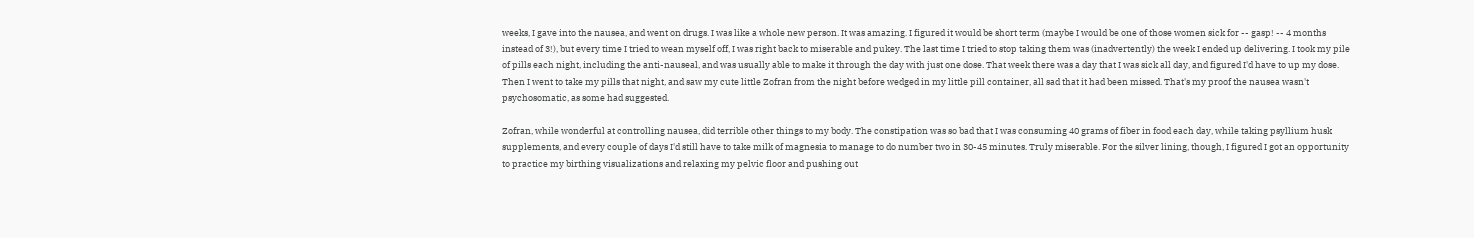weeks, I gave into the nausea, and went on drugs. I was like a whole new person. It was amazing. I figured it would be short term (maybe I would be one of those women sick for -- gasp! -- 4 months instead of 3!), but every time I tried to wean myself off, I was right back to miserable and pukey. The last time I tried to stop taking them was (inadvertently) the week I ended up delivering. I took my pile of pills each night, including the anti-nauseal, and was usually able to make it through the day with just one dose. That week there was a day that I was sick all day, and figured I'd have to up my dose. Then I went to take my pills that night, and saw my cute little Zofran from the night before wedged in my little pill container, all sad that it had been missed. That's my proof the nausea wasn't psychosomatic, as some had suggested.

Zofran, while wonderful at controlling nausea, did terrible other things to my body. The constipation was so bad that I was consuming 40 grams of fiber in food each day, while taking psyllium husk supplements, and every couple of days I'd still have to take milk of magnesia to manage to do number two in 30-45 minutes. Truly miserable. For the silver lining, though, I figured I got an opportunity to practice my birthing visualizations and relaxing my pelvic floor and pushing out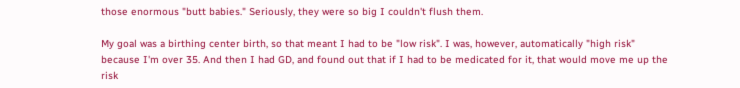those enormous "butt babies." Seriously, they were so big I couldn't flush them.

My goal was a birthing center birth, so that meant I had to be "low risk". I was, however, automatically "high risk" because I'm over 35. And then I had GD, and found out that if I had to be medicated for it, that would move me up the risk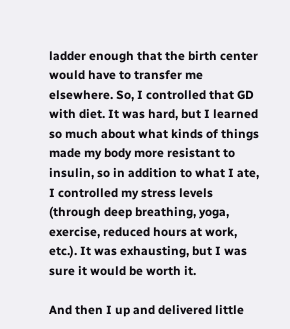ladder enough that the birth center would have to transfer me elsewhere. So, I controlled that GD with diet. It was hard, but I learned so much about what kinds of things made my body more resistant to insulin, so in addition to what I ate, I controlled my stress levels (through deep breathing, yoga, exercise, reduced hours at work, etc.). It was exhausting, but I was sure it would be worth it.

And then I up and delivered little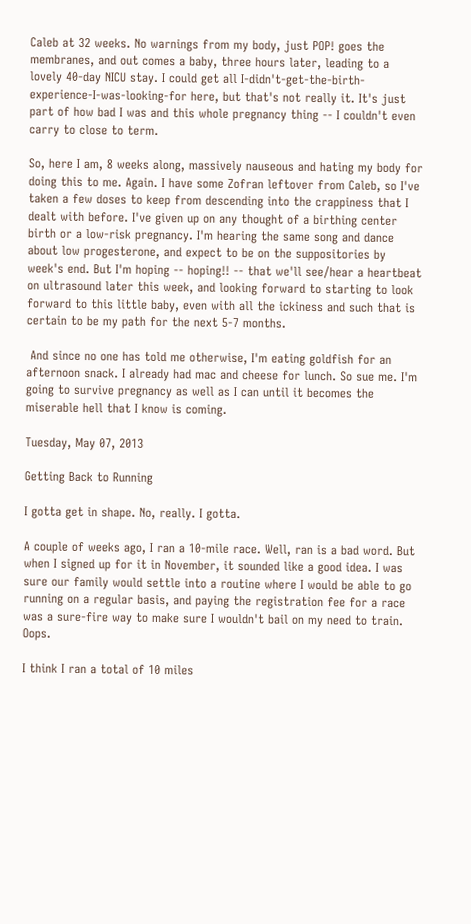Caleb at 32 weeks. No warnings from my body, just POP! goes the membranes, and out comes a baby, three hours later, leading to a lovely 40-day NICU stay. I could get all I-didn't-get-the-birth-experience-I-was-looking-for here, but that's not really it. It's just part of how bad I was and this whole pregnancy thing -- I couldn't even carry to close to term.

So, here I am, 8 weeks along, massively nauseous and hating my body for doing this to me. Again. I have some Zofran leftover from Caleb, so I've taken a few doses to keep from descending into the crappiness that I dealt with before. I've given up on any thought of a birthing center birth or a low-risk pregnancy. I'm hearing the same song and dance about low progesterone, and expect to be on the suppositories by week's end. But I'm hoping -- hoping!! -- that we'll see/hear a heartbeat on ultrasound later this week, and looking forward to starting to look forward to this little baby, even with all the ickiness and such that is certain to be my path for the next 5-7 months.

 And since no one has told me otherwise, I'm eating goldfish for an afternoon snack. I already had mac and cheese for lunch. So sue me. I'm going to survive pregnancy as well as I can until it becomes the miserable hell that I know is coming.

Tuesday, May 07, 2013

Getting Back to Running

I gotta get in shape. No, really. I gotta.

A couple of weeks ago, I ran a 10-mile race. Well, ran is a bad word. But when I signed up for it in November, it sounded like a good idea. I was sure our family would settle into a routine where I would be able to go running on a regular basis, and paying the registration fee for a race was a sure-fire way to make sure I wouldn't bail on my need to train. Oops.

I think I ran a total of 10 miles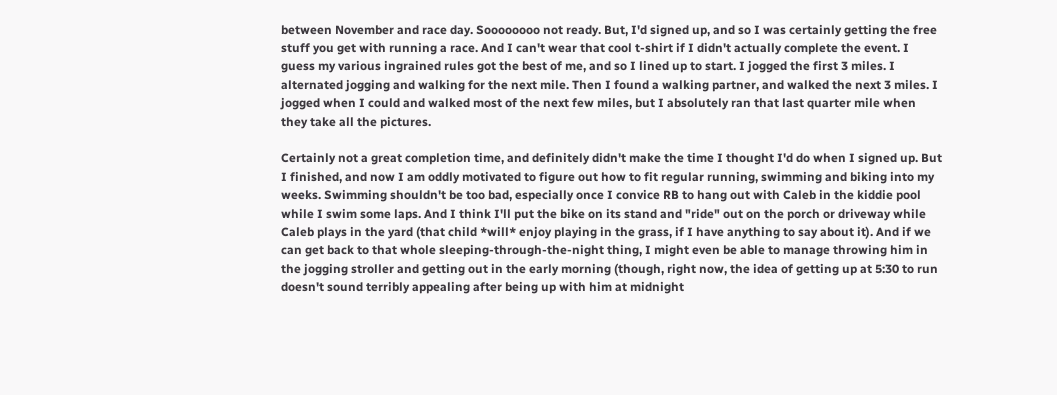between November and race day. Soooooooo not ready. But, I'd signed up, and so I was certainly getting the free stuff you get with running a race. And I can't wear that cool t-shirt if I didn't actually complete the event. I guess my various ingrained rules got the best of me, and so I lined up to start. I jogged the first 3 miles. I alternated jogging and walking for the next mile. Then I found a walking partner, and walked the next 3 miles. I jogged when I could and walked most of the next few miles, but I absolutely ran that last quarter mile when they take all the pictures.

Certainly not a great completion time, and definitely didn't make the time I thought I'd do when I signed up. But I finished, and now I am oddly motivated to figure out how to fit regular running, swimming and biking into my weeks. Swimming shouldn't be too bad, especially once I convice RB to hang out with Caleb in the kiddie pool while I swim some laps. And I think I'll put the bike on its stand and "ride" out on the porch or driveway while Caleb plays in the yard (that child *will* enjoy playing in the grass, if I have anything to say about it). And if we can get back to that whole sleeping-through-the-night thing, I might even be able to manage throwing him in the jogging stroller and getting out in the early morning (though, right now, the idea of getting up at 5:30 to run doesn't sound terribly appealing after being up with him at midnight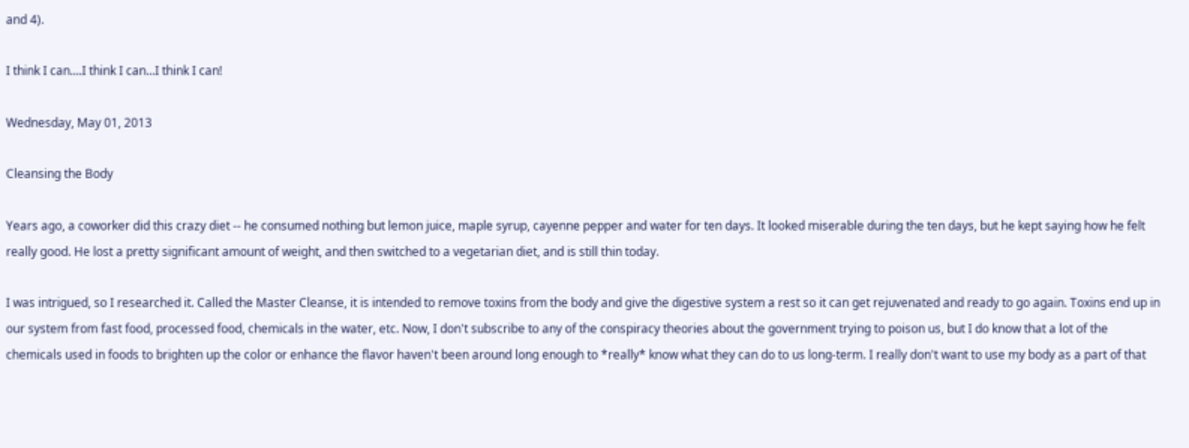and 4).

I think I can....I think I can...I think I can!

Wednesday, May 01, 2013

Cleansing the Body

Years ago, a coworker did this crazy diet -- he consumed nothing but lemon juice, maple syrup, cayenne pepper and water for ten days. It looked miserable during the ten days, but he kept saying how he felt really good. He lost a pretty significant amount of weight, and then switched to a vegetarian diet, and is still thin today.

I was intrigued, so I researched it. Called the Master Cleanse, it is intended to remove toxins from the body and give the digestive system a rest so it can get rejuvenated and ready to go again. Toxins end up in our system from fast food, processed food, chemicals in the water, etc. Now, I don't subscribe to any of the conspiracy theories about the government trying to poison us, but I do know that a lot of the chemicals used in foods to brighten up the color or enhance the flavor haven't been around long enough to *really* know what they can do to us long-term. I really don't want to use my body as a part of that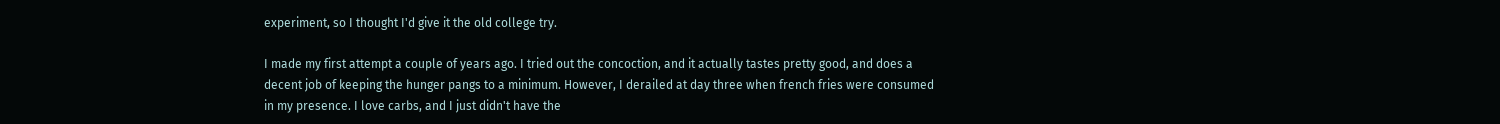experiment, so I thought I'd give it the old college try.

I made my first attempt a couple of years ago. I tried out the concoction, and it actually tastes pretty good, and does a decent job of keeping the hunger pangs to a minimum. However, I derailed at day three when french fries were consumed in my presence. I love carbs, and I just didn't have the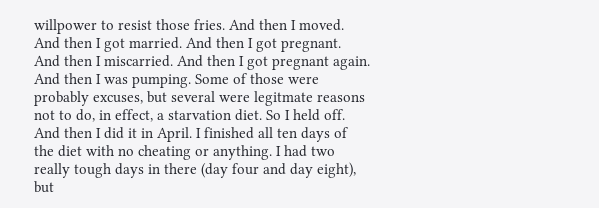willpower to resist those fries. And then I moved. And then I got married. And then I got pregnant. And then I miscarried. And then I got pregnant again. And then I was pumping. Some of those were probably excuses, but several were legitmate reasons not to do, in effect, a starvation diet. So I held off. And then I did it in April. I finished all ten days of the diet with no cheating or anything. I had two really tough days in there (day four and day eight), but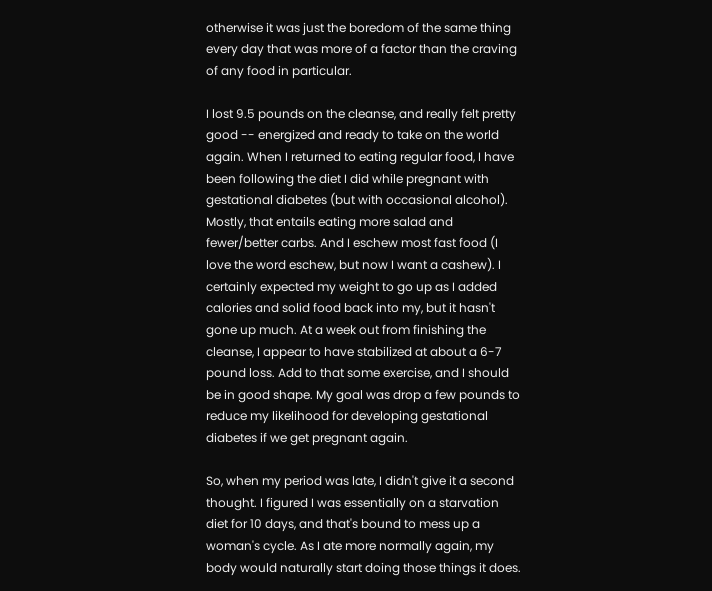otherwise it was just the boredom of the same thing every day that was more of a factor than the craving of any food in particular.

I lost 9.5 pounds on the cleanse, and really felt pretty good -- energized and ready to take on the world again. When I returned to eating regular food, I have been following the diet I did while pregnant with gestational diabetes (but with occasional alcohol). Mostly, that entails eating more salad and fewer/better carbs. And I eschew most fast food (I love the word eschew, but now I want a cashew). I certainly expected my weight to go up as I added calories and solid food back into my, but it hasn't gone up much. At a week out from finishing the cleanse, I appear to have stabilized at about a 6-7 pound loss. Add to that some exercise, and I should be in good shape. My goal was drop a few pounds to reduce my likelihood for developing gestational diabetes if we get pregnant again.

So, when my period was late, I didn't give it a second thought. I figured I was essentially on a starvation diet for 10 days, and that's bound to mess up a woman's cycle. As I ate more normally again, my body would naturally start doing those things it does.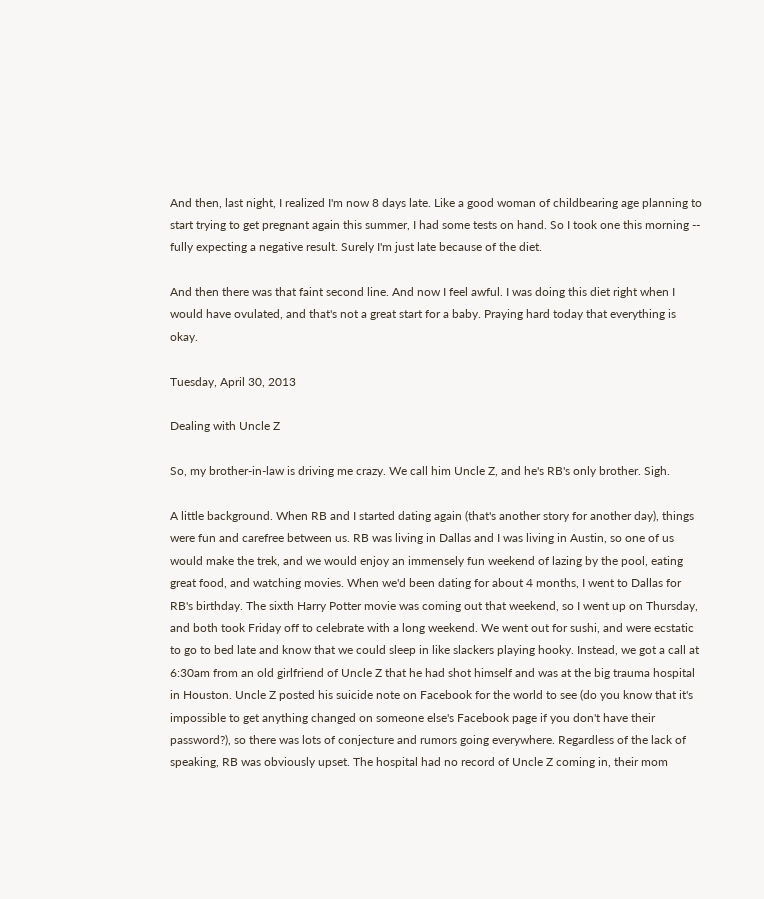And then, last night, I realized I'm now 8 days late. Like a good woman of childbearing age planning to start trying to get pregnant again this summer, I had some tests on hand. So I took one this morning -- fully expecting a negative result. Surely I'm just late because of the diet.

And then there was that faint second line. And now I feel awful. I was doing this diet right when I would have ovulated, and that's not a great start for a baby. Praying hard today that everything is okay.

Tuesday, April 30, 2013

Dealing with Uncle Z

So, my brother-in-law is driving me crazy. We call him Uncle Z, and he's RB's only brother. Sigh.

A little background. When RB and I started dating again (that's another story for another day), things were fun and carefree between us. RB was living in Dallas and I was living in Austin, so one of us would make the trek, and we would enjoy an immensely fun weekend of lazing by the pool, eating great food, and watching movies. When we'd been dating for about 4 months, I went to Dallas for RB's birthday. The sixth Harry Potter movie was coming out that weekend, so I went up on Thursday, and both took Friday off to celebrate with a long weekend. We went out for sushi, and were ecstatic to go to bed late and know that we could sleep in like slackers playing hooky. Instead, we got a call at 6:30am from an old girlfriend of Uncle Z that he had shot himself and was at the big trauma hospital in Houston. Uncle Z posted his suicide note on Facebook for the world to see (do you know that it's impossible to get anything changed on someone else's Facebook page if you don't have their password?), so there was lots of conjecture and rumors going everywhere. Regardless of the lack of speaking, RB was obviously upset. The hospital had no record of Uncle Z coming in, their mom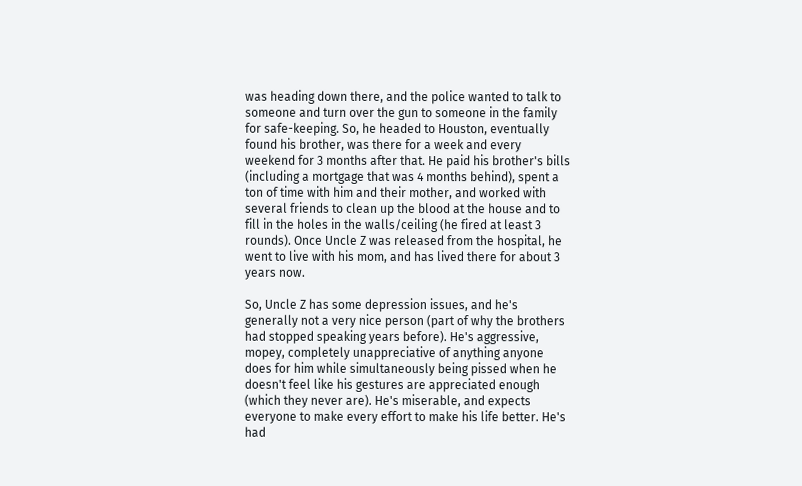was heading down there, and the police wanted to talk to someone and turn over the gun to someone in the family for safe-keeping. So, he headed to Houston, eventually found his brother, was there for a week and every weekend for 3 months after that. He paid his brother's bills (including a mortgage that was 4 months behind), spent a ton of time with him and their mother, and worked with several friends to clean up the blood at the house and to fill in the holes in the walls/ceiling (he fired at least 3 rounds). Once Uncle Z was released from the hospital, he went to live with his mom, and has lived there for about 3 years now.

So, Uncle Z has some depression issues, and he's generally not a very nice person (part of why the brothers had stopped speaking years before). He's aggressive, mopey, completely unappreciative of anything anyone does for him while simultaneously being pissed when he doesn't feel like his gestures are appreciated enough (which they never are). He's miserable, and expects everyone to make every effort to make his life better. He's had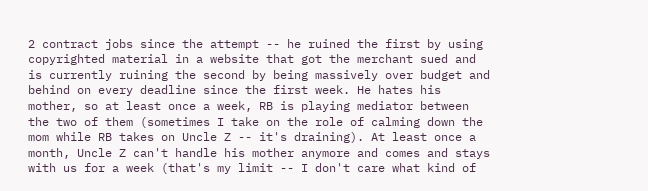2 contract jobs since the attempt -- he ruined the first by using copyrighted material in a website that got the merchant sued and is currently ruining the second by being massively over budget and behind on every deadline since the first week. He hates his mother, so at least once a week, RB is playing mediator between the two of them (sometimes I take on the role of calming down the mom while RB takes on Uncle Z -- it's draining). At least once a month, Uncle Z can't handle his mother anymore and comes and stays with us for a week (that's my limit -- I don't care what kind of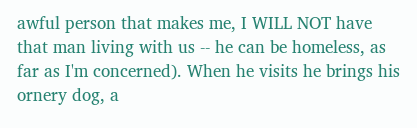awful person that makes me, I WILL NOT have that man living with us -- he can be homeless, as far as I'm concerned). When he visits he brings his ornery dog, a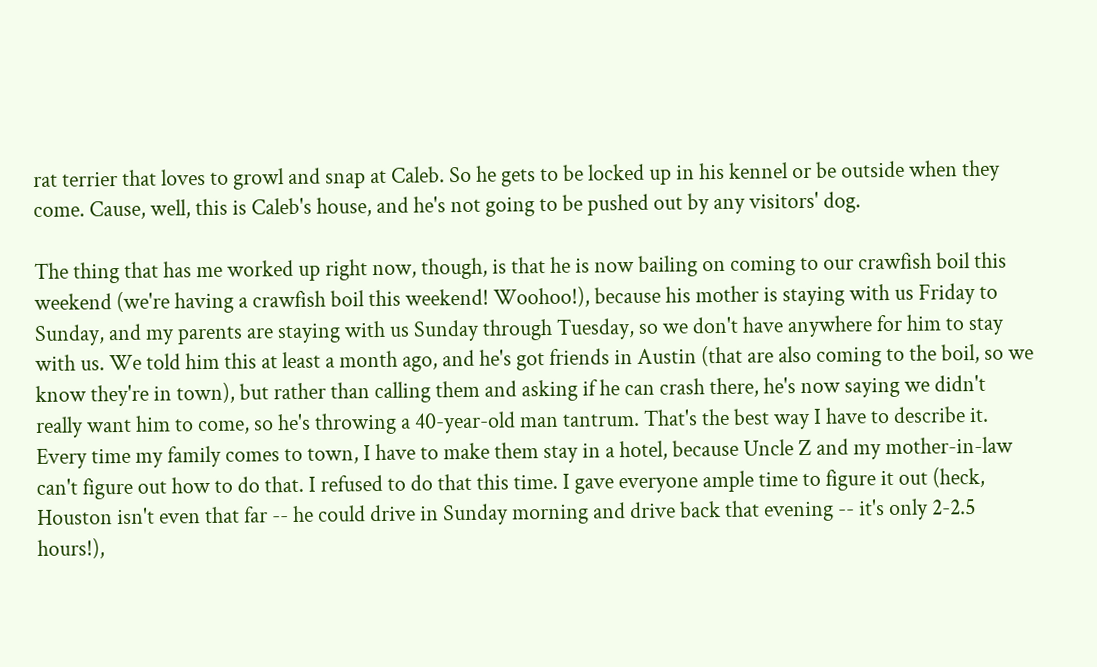rat terrier that loves to growl and snap at Caleb. So he gets to be locked up in his kennel or be outside when they come. Cause, well, this is Caleb's house, and he's not going to be pushed out by any visitors' dog.

The thing that has me worked up right now, though, is that he is now bailing on coming to our crawfish boil this weekend (we're having a crawfish boil this weekend! Woohoo!), because his mother is staying with us Friday to Sunday, and my parents are staying with us Sunday through Tuesday, so we don't have anywhere for him to stay with us. We told him this at least a month ago, and he's got friends in Austin (that are also coming to the boil, so we know they're in town), but rather than calling them and asking if he can crash there, he's now saying we didn't really want him to come, so he's throwing a 40-year-old man tantrum. That's the best way I have to describe it. Every time my family comes to town, I have to make them stay in a hotel, because Uncle Z and my mother-in-law can't figure out how to do that. I refused to do that this time. I gave everyone ample time to figure it out (heck, Houston isn't even that far -- he could drive in Sunday morning and drive back that evening -- it's only 2-2.5 hours!),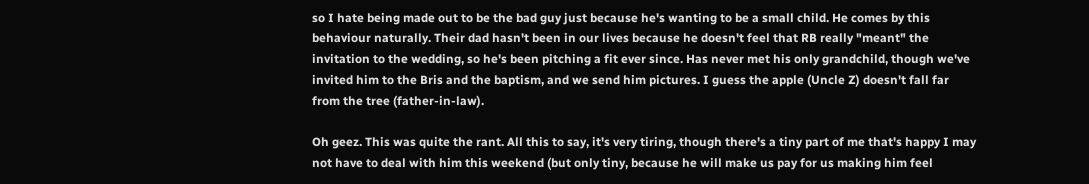so I hate being made out to be the bad guy just because he's wanting to be a small child. He comes by this behaviour naturally. Their dad hasn't been in our lives because he doesn't feel that RB really "meant" the invitation to the wedding, so he's been pitching a fit ever since. Has never met his only grandchild, though we've invited him to the Bris and the baptism, and we send him pictures. I guess the apple (Uncle Z) doesn't fall far from the tree (father-in-law).

Oh geez. This was quite the rant. All this to say, it's very tiring, though there's a tiny part of me that's happy I may not have to deal with him this weekend (but only tiny, because he will make us pay for us making him feel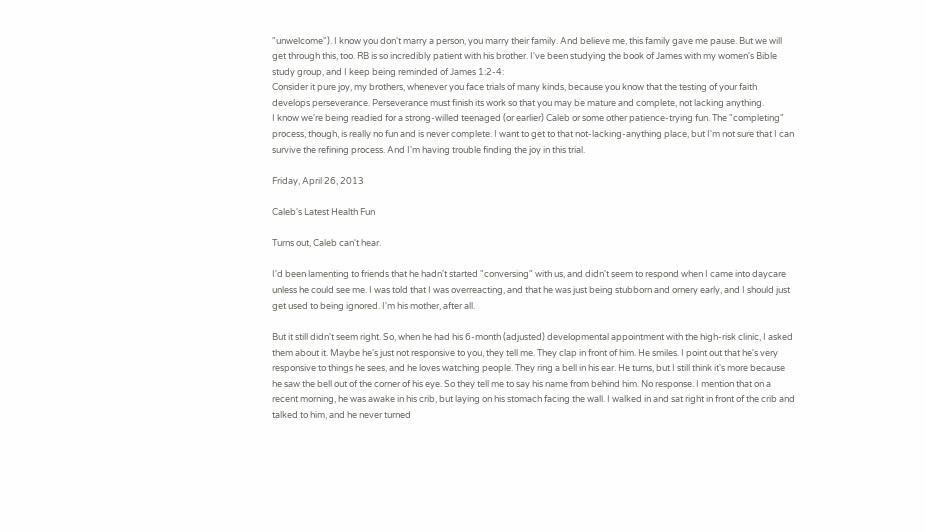"unwelcome"). I know you don't marry a person, you marry their family. And believe me, this family gave me pause. But we will get through this, too. RB is so incredibly patient with his brother. I've been studying the book of James with my women's Bible study group, and I keep being reminded of James 1:2-4:
Consider it pure joy, my brothers, whenever you face trials of many kinds, because you know that the testing of your faith develops perseverance. Perseverance must finish its work so that you may be mature and complete, not lacking anything.
I know we're being readied for a strong-willed teenaged (or earlier) Caleb or some other patience-trying fun. The "completing" process, though, is really no fun and is never complete. I want to get to that not-lacking-anything place, but I'm not sure that I can survive the refining process. And I'm having trouble finding the joy in this trial.

Friday, April 26, 2013

Caleb's Latest Health Fun

Turns out, Caleb can't hear.

I'd been lamenting to friends that he hadn't started "conversing" with us, and didn't seem to respond when I came into daycare unless he could see me. I was told that I was overreacting, and that he was just being stubborn and ornery early, and I should just get used to being ignored. I'm his mother, after all.

But it still didn't seem right. So, when he had his 6-month (adjusted) developmental appointment with the high-risk clinic, I asked them about it. Maybe he's just not responsive to you, they tell me. They clap in front of him. He smiles. I point out that he's very responsive to things he sees, and he loves watching people. They ring a bell in his ear. He turns, but I still think it's more because he saw the bell out of the corner of his eye. So they tell me to say his name from behind him. No response. I mention that on a recent morning, he was awake in his crib, but laying on his stomach facing the wall. I walked in and sat right in front of the crib and talked to him, and he never turned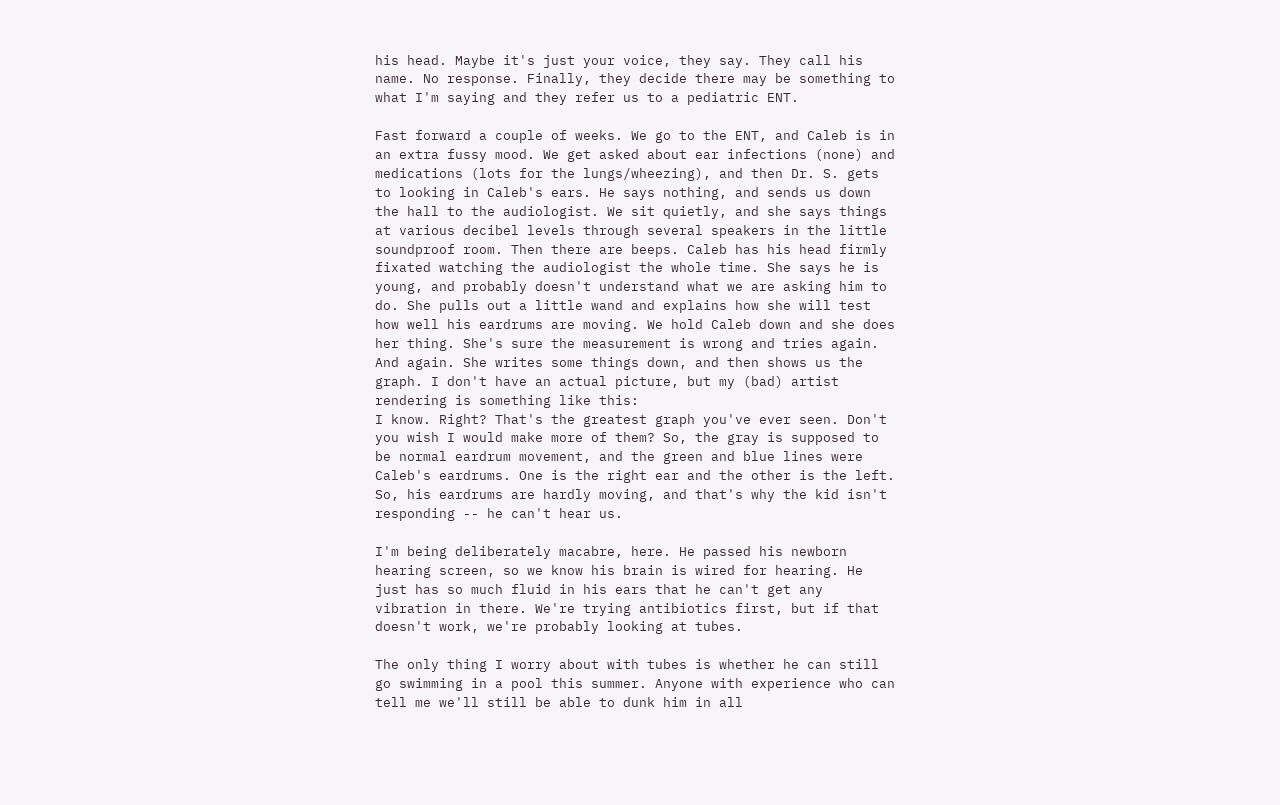his head. Maybe it's just your voice, they say. They call his name. No response. Finally, they decide there may be something to what I'm saying and they refer us to a pediatric ENT.

Fast forward a couple of weeks. We go to the ENT, and Caleb is in an extra fussy mood. We get asked about ear infections (none) and medications (lots for the lungs/wheezing), and then Dr. S. gets to looking in Caleb's ears. He says nothing, and sends us down the hall to the audiologist. We sit quietly, and she says things at various decibel levels through several speakers in the little soundproof room. Then there are beeps. Caleb has his head firmly fixated watching the audiologist the whole time. She says he is young, and probably doesn't understand what we are asking him to do. She pulls out a little wand and explains how she will test how well his eardrums are moving. We hold Caleb down and she does her thing. She's sure the measurement is wrong and tries again. And again. She writes some things down, and then shows us the graph. I don't have an actual picture, but my (bad) artist rendering is something like this:
I know. Right? That's the greatest graph you've ever seen. Don't you wish I would make more of them? So, the gray is supposed to be normal eardrum movement, and the green and blue lines were Caleb's eardrums. One is the right ear and the other is the left. So, his eardrums are hardly moving, and that's why the kid isn't responding -- he can't hear us.

I'm being deliberately macabre, here. He passed his newborn hearing screen, so we know his brain is wired for hearing. He just has so much fluid in his ears that he can't get any vibration in there. We're trying antibiotics first, but if that doesn't work, we're probably looking at tubes.

The only thing I worry about with tubes is whether he can still go swimming in a pool this summer. Anyone with experience who can tell me we'll still be able to dunk him in all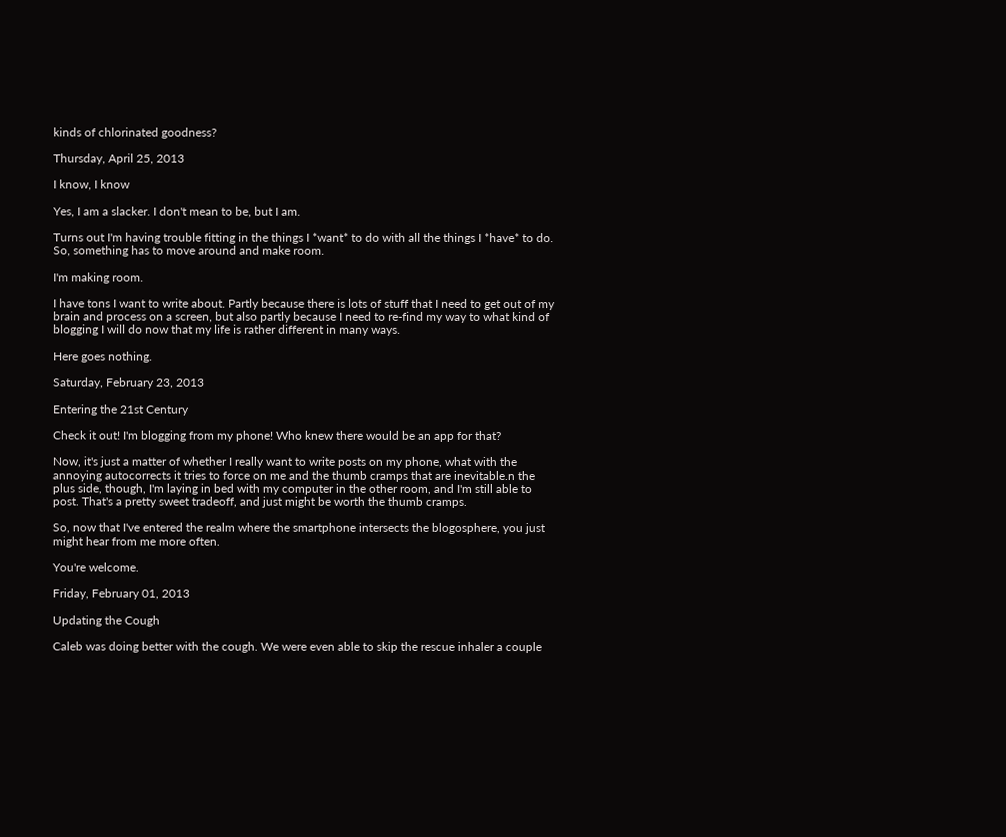kinds of chlorinated goodness?

Thursday, April 25, 2013

I know, I know

Yes, I am a slacker. I don't mean to be, but I am.

Turns out I'm having trouble fitting in the things I *want* to do with all the things I *have* to do. So, something has to move around and make room.

I'm making room.

I have tons I want to write about. Partly because there is lots of stuff that I need to get out of my brain and process on a screen, but also partly because I need to re-find my way to what kind of blogging I will do now that my life is rather different in many ways.

Here goes nothing.

Saturday, February 23, 2013

Entering the 21st Century

Check it out! I'm blogging from my phone! Who knew there would be an app for that?

Now, it's just a matter of whether I really want to write posts on my phone, what with the annoying autocorrects it tries to force on me and the thumb cramps that are inevitable.n the plus side, though, I'm laying in bed with my computer in the other room, and I'm still able to post. That's a pretty sweet tradeoff, and just might be worth the thumb cramps.

So, now that I've entered the realm where the smartphone intersects the blogosphere, you just might hear from me more often.

You're welcome.

Friday, February 01, 2013

Updating the Cough

Caleb was doing better with the cough. We were even able to skip the rescue inhaler a couple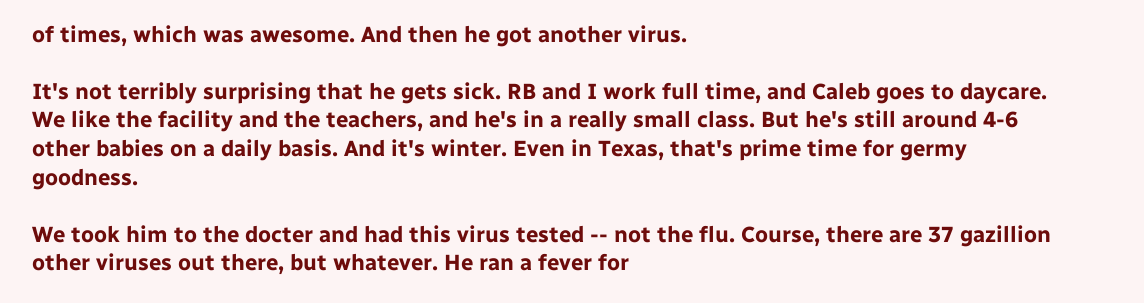of times, which was awesome. And then he got another virus.

It's not terribly surprising that he gets sick. RB and I work full time, and Caleb goes to daycare. We like the facility and the teachers, and he's in a really small class. But he's still around 4-6 other babies on a daily basis. And it's winter. Even in Texas, that's prime time for germy goodness.

We took him to the docter and had this virus tested -- not the flu. Course, there are 37 gazillion other viruses out there, but whatever. He ran a fever for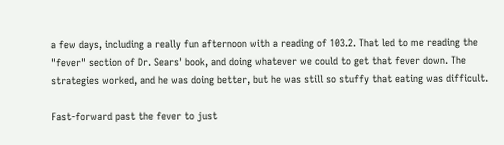a few days, including a really fun afternoon with a reading of 103.2. That led to me reading the "fever" section of Dr. Sears' book, and doing whatever we could to get that fever down. The strategies worked, and he was doing better, but he was still so stuffy that eating was difficult.

Fast-forward past the fever to just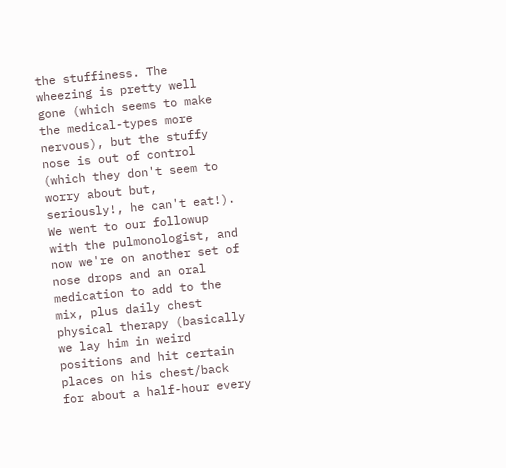the stuffiness. The wheezing is pretty well gone (which seems to make the medical-types more nervous), but the stuffy nose is out of control (which they don't seem to worry about but, seriously!, he can't eat!). We went to our followup with the pulmonologist, and now we're on another set of nose drops and an oral medication to add to the mix, plus daily chest physical therapy (basically we lay him in weird positions and hit certain places on his chest/back for about a half-hour every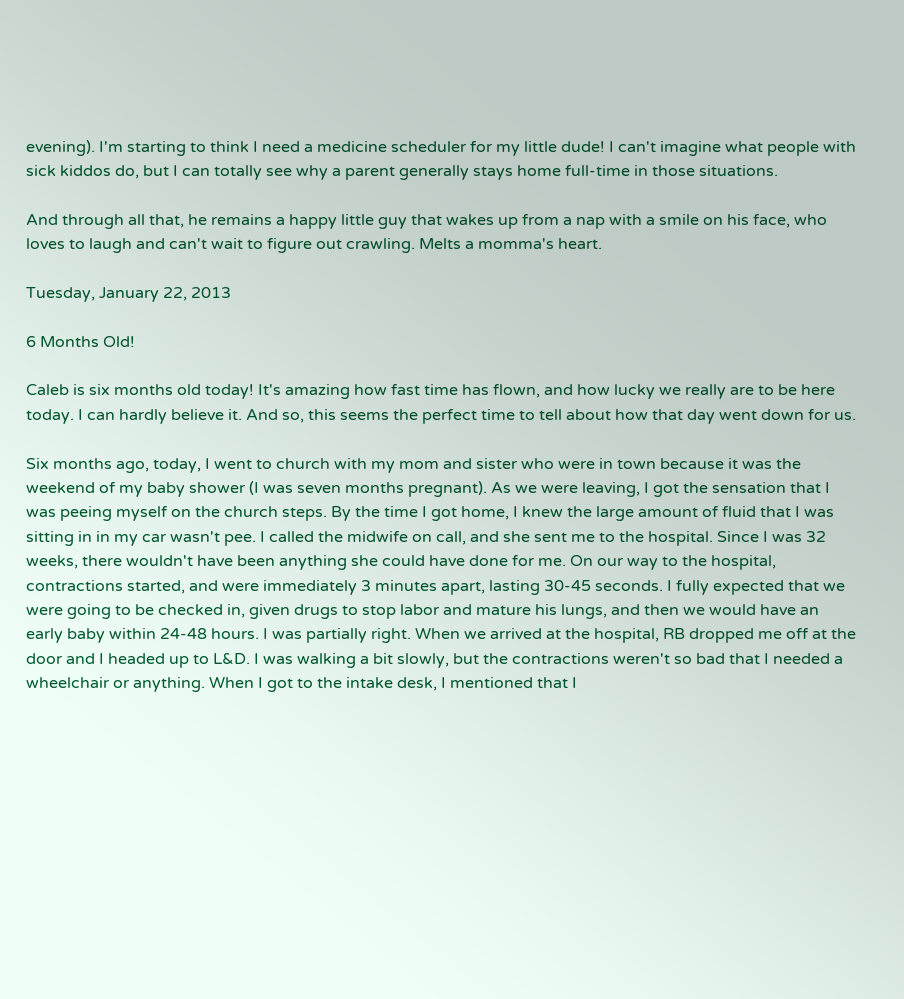evening). I'm starting to think I need a medicine scheduler for my little dude! I can't imagine what people with sick kiddos do, but I can totally see why a parent generally stays home full-time in those situations.

And through all that, he remains a happy little guy that wakes up from a nap with a smile on his face, who loves to laugh and can't wait to figure out crawling. Melts a momma's heart.

Tuesday, January 22, 2013

6 Months Old!

Caleb is six months old today! It's amazing how fast time has flown, and how lucky we really are to be here today. I can hardly believe it. And so, this seems the perfect time to tell about how that day went down for us.

Six months ago, today, I went to church with my mom and sister who were in town because it was the weekend of my baby shower (I was seven months pregnant). As we were leaving, I got the sensation that I was peeing myself on the church steps. By the time I got home, I knew the large amount of fluid that I was sitting in in my car wasn't pee. I called the midwife on call, and she sent me to the hospital. Since I was 32 weeks, there wouldn't have been anything she could have done for me. On our way to the hospital, contractions started, and were immediately 3 minutes apart, lasting 30-45 seconds. I fully expected that we were going to be checked in, given drugs to stop labor and mature his lungs, and then we would have an early baby within 24-48 hours. I was partially right. When we arrived at the hospital, RB dropped me off at the door and I headed up to L&D. I was walking a bit slowly, but the contractions weren't so bad that I needed a wheelchair or anything. When I got to the intake desk, I mentioned that I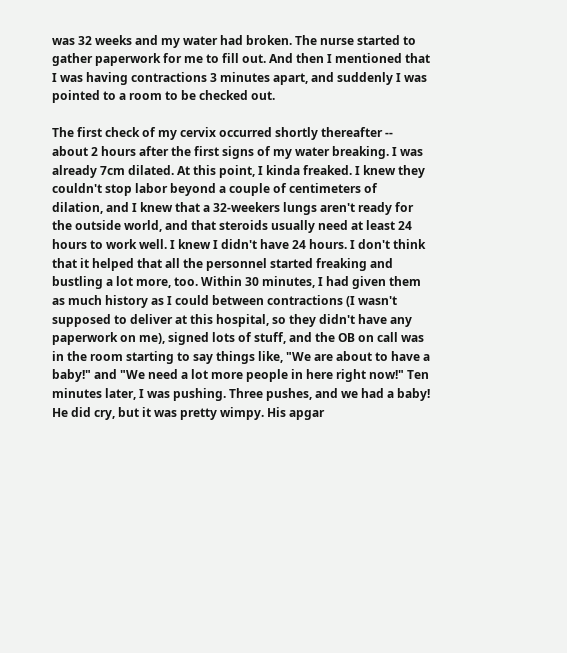was 32 weeks and my water had broken. The nurse started to gather paperwork for me to fill out. And then I mentioned that I was having contractions 3 minutes apart, and suddenly I was pointed to a room to be checked out.

The first check of my cervix occurred shortly thereafter -- about 2 hours after the first signs of my water breaking. I was already 7cm dilated. At this point, I kinda freaked. I knew they couldn't stop labor beyond a couple of centimeters of dilation, and I knew that a 32-weekers lungs aren't ready for the outside world, and that steroids usually need at least 24 hours to work well. I knew I didn't have 24 hours. I don't think that it helped that all the personnel started freaking and bustling a lot more, too. Within 30 minutes, I had given them as much history as I could between contractions (I wasn't supposed to deliver at this hospital, so they didn't have any paperwork on me), signed lots of stuff, and the OB on call was in the room starting to say things like, "We are about to have a baby!" and "We need a lot more people in here right now!" Ten minutes later, I was pushing. Three pushes, and we had a baby! He did cry, but it was pretty wimpy. His apgar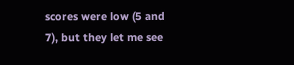scores were low (5 and 7), but they let me see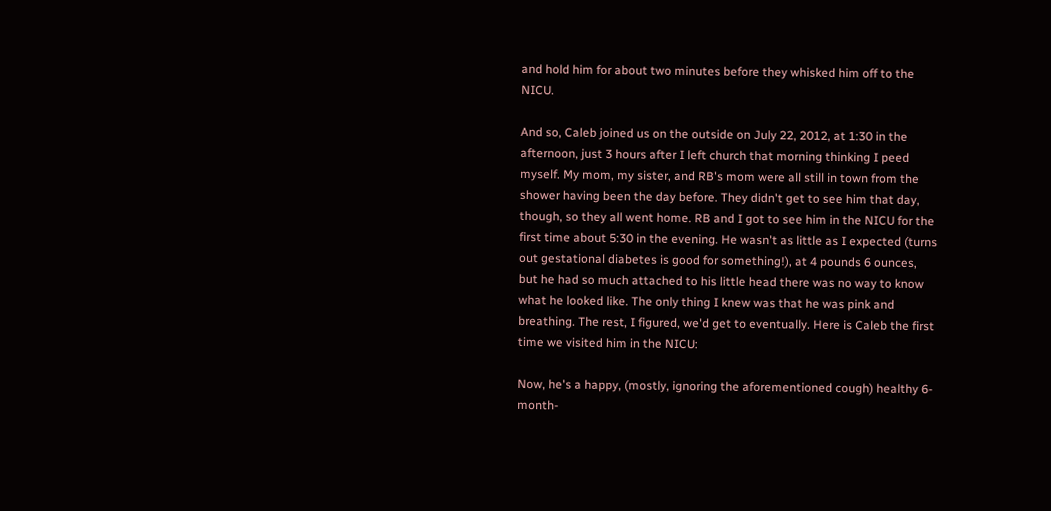and hold him for about two minutes before they whisked him off to the NICU.

And so, Caleb joined us on the outside on July 22, 2012, at 1:30 in the afternoon, just 3 hours after I left church that morning thinking I peed myself. My mom, my sister, and RB's mom were all still in town from the shower having been the day before. They didn't get to see him that day, though, so they all went home. RB and I got to see him in the NICU for the first time about 5:30 in the evening. He wasn't as little as I expected (turns out gestational diabetes is good for something!), at 4 pounds 6 ounces, but he had so much attached to his little head there was no way to know what he looked like. The only thing I knew was that he was pink and breathing. The rest, I figured, we'd get to eventually. Here is Caleb the first time we visited him in the NICU:

Now, he's a happy, (mostly, ignoring the aforementioned cough) healthy 6-month-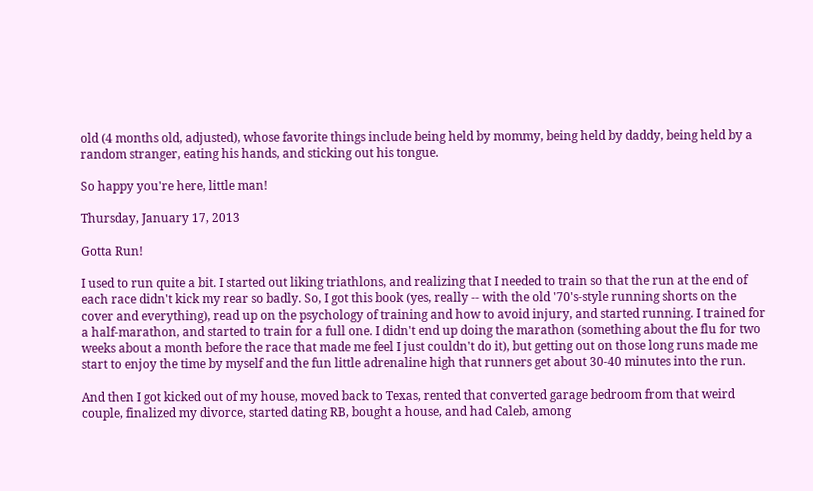old (4 months old, adjusted), whose favorite things include being held by mommy, being held by daddy, being held by a random stranger, eating his hands, and sticking out his tongue.

So happy you're here, little man!

Thursday, January 17, 2013

Gotta Run!

I used to run quite a bit. I started out liking triathlons, and realizing that I needed to train so that the run at the end of each race didn't kick my rear so badly. So, I got this book (yes, really -- with the old '70's-style running shorts on the cover and everything), read up on the psychology of training and how to avoid injury, and started running. I trained for a half-marathon, and started to train for a full one. I didn't end up doing the marathon (something about the flu for two weeks about a month before the race that made me feel I just couldn't do it), but getting out on those long runs made me start to enjoy the time by myself and the fun little adrenaline high that runners get about 30-40 minutes into the run.

And then I got kicked out of my house, moved back to Texas, rented that converted garage bedroom from that weird couple, finalized my divorce, started dating RB, bought a house, and had Caleb, among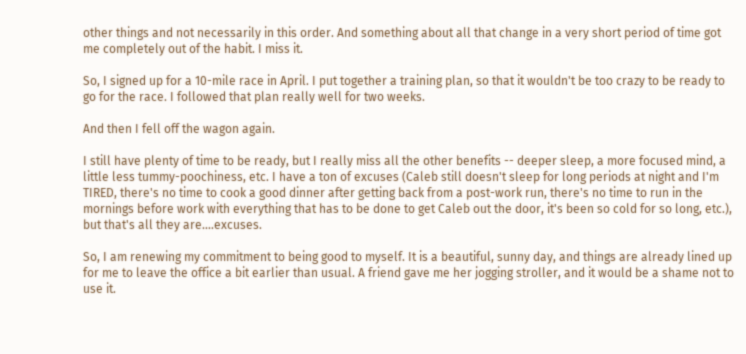other things and not necessarily in this order. And something about all that change in a very short period of time got me completely out of the habit. I miss it.

So, I signed up for a 10-mile race in April. I put together a training plan, so that it wouldn't be too crazy to be ready to go for the race. I followed that plan really well for two weeks.

And then I fell off the wagon again.

I still have plenty of time to be ready, but I really miss all the other benefits -- deeper sleep, a more focused mind, a little less tummy-poochiness, etc. I have a ton of excuses (Caleb still doesn't sleep for long periods at night and I'm TIRED, there's no time to cook a good dinner after getting back from a post-work run, there's no time to run in the mornings before work with everything that has to be done to get Caleb out the door, it's been so cold for so long, etc.), but that's all they are....excuses.

So, I am renewing my commitment to being good to myself. It is a beautiful, sunny day, and things are already lined up for me to leave the office a bit earlier than usual. A friend gave me her jogging stroller, and it would be a shame not to use it.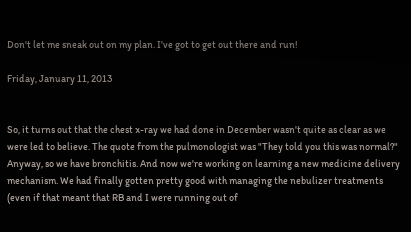Don't let me sneak out on my plan. I've got to get out there and run!

Friday, January 11, 2013


So, it turns out that the chest x-ray we had done in December wasn't quite as clear as we were led to believe. The quote from the pulmonologist was "They told you this was normal?" Anyway, so we have bronchitis. And now we're working on learning a new medicine delivery mechanism. We had finally gotten pretty good with managing the nebulizer treatments (even if that meant that RB and I were running out of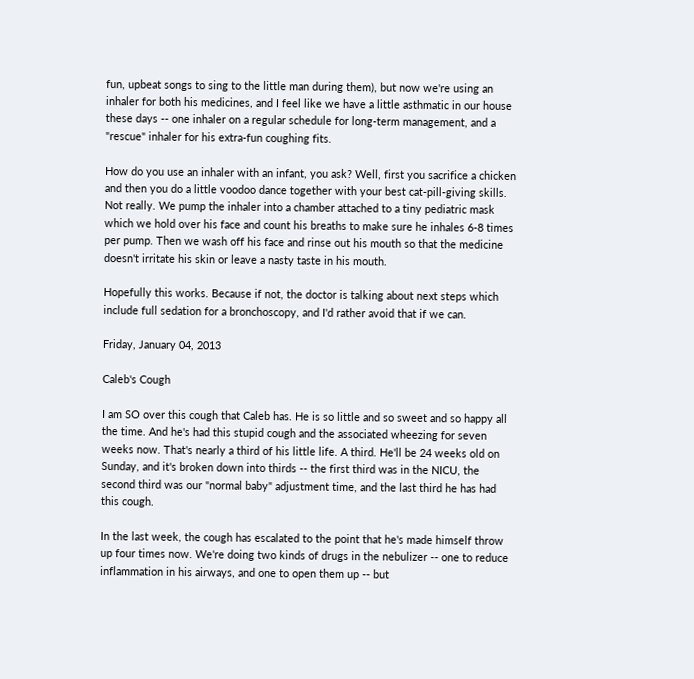fun, upbeat songs to sing to the little man during them), but now we're using an inhaler for both his medicines, and I feel like we have a little asthmatic in our house these days -- one inhaler on a regular schedule for long-term management, and a "rescue" inhaler for his extra-fun coughing fits.

How do you use an inhaler with an infant, you ask? Well, first you sacrifice a chicken and then you do a little voodoo dance together with your best cat-pill-giving skills. Not really. We pump the inhaler into a chamber attached to a tiny pediatric mask which we hold over his face and count his breaths to make sure he inhales 6-8 times per pump. Then we wash off his face and rinse out his mouth so that the medicine doesn't irritate his skin or leave a nasty taste in his mouth.

Hopefully this works. Because if not, the doctor is talking about next steps which include full sedation for a bronchoscopy, and I'd rather avoid that if we can.

Friday, January 04, 2013

Caleb's Cough

I am SO over this cough that Caleb has. He is so little and so sweet and so happy all the time. And he's had this stupid cough and the associated wheezing for seven weeks now. That's nearly a third of his little life. A third. He'll be 24 weeks old on Sunday, and it's broken down into thirds -- the first third was in the NICU, the second third was our "normal baby" adjustment time, and the last third he has had this cough.

In the last week, the cough has escalated to the point that he's made himself throw up four times now. We're doing two kinds of drugs in the nebulizer -- one to reduce inflammation in his airways, and one to open them up -- but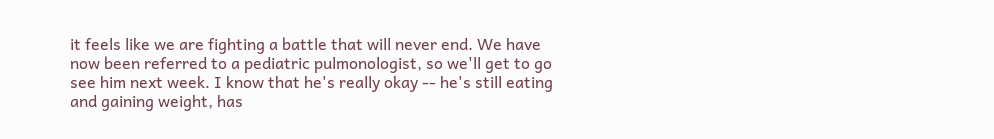it feels like we are fighting a battle that will never end. We have now been referred to a pediatric pulmonologist, so we'll get to go see him next week. I know that he's really okay -- he's still eating and gaining weight, has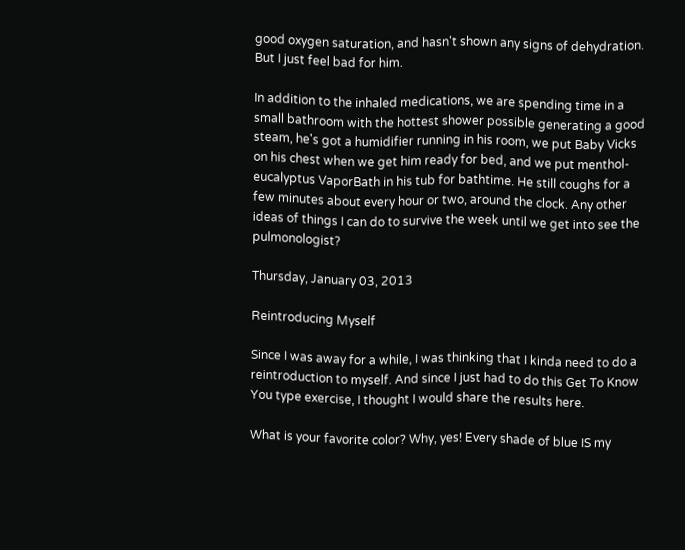good oxygen saturation, and hasn't shown any signs of dehydration. But I just feel bad for him.

In addition to the inhaled medications, we are spending time in a small bathroom with the hottest shower possible generating a good steam, he's got a humidifier running in his room, we put Baby Vicks on his chest when we get him ready for bed, and we put menthol-eucalyptus VaporBath in his tub for bathtime. He still coughs for a few minutes about every hour or two, around the clock. Any other ideas of things I can do to survive the week until we get into see the pulmonologist?

Thursday, January 03, 2013

Reintroducing Myself

Since I was away for a while, I was thinking that I kinda need to do a reintroduction to myself. And since I just had to do this Get To Know You type exercise, I thought I would share the results here.

What is your favorite color? Why, yes! Every shade of blue IS my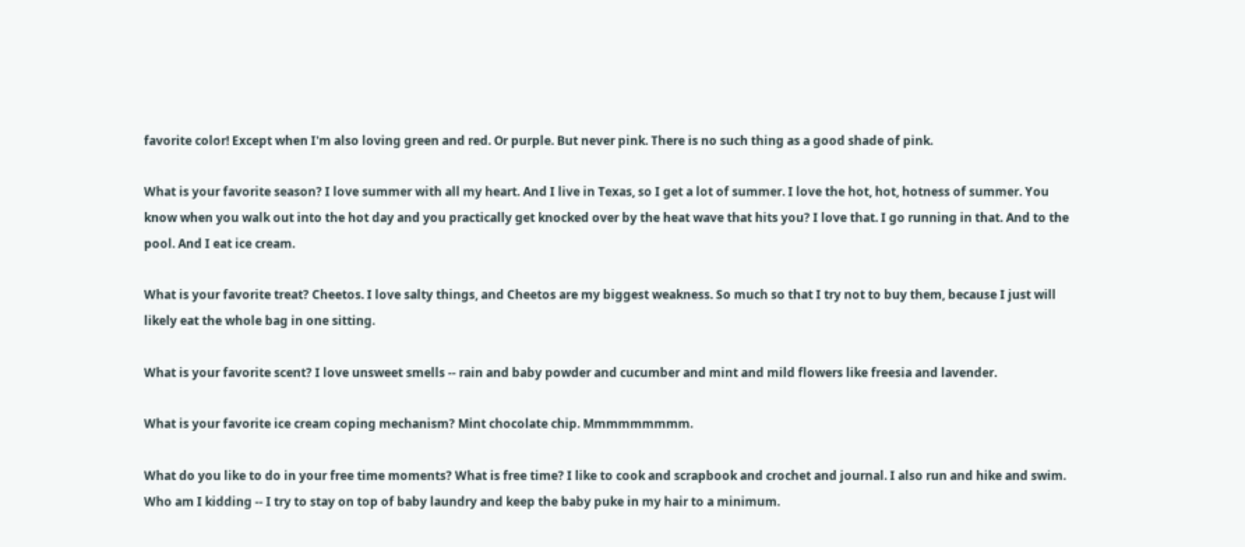favorite color! Except when I'm also loving green and red. Or purple. But never pink. There is no such thing as a good shade of pink.

What is your favorite season? I love summer with all my heart. And I live in Texas, so I get a lot of summer. I love the hot, hot, hotness of summer. You know when you walk out into the hot day and you practically get knocked over by the heat wave that hits you? I love that. I go running in that. And to the pool. And I eat ice cream.

What is your favorite treat? Cheetos. I love salty things, and Cheetos are my biggest weakness. So much so that I try not to buy them, because I just will likely eat the whole bag in one sitting.

What is your favorite scent? I love unsweet smells -- rain and baby powder and cucumber and mint and mild flowers like freesia and lavender.

What is your favorite ice cream coping mechanism? Mint chocolate chip. Mmmmmmmmm.

What do you like to do in your free time moments? What is free time? I like to cook and scrapbook and crochet and journal. I also run and hike and swim. Who am I kidding -- I try to stay on top of baby laundry and keep the baby puke in my hair to a minimum.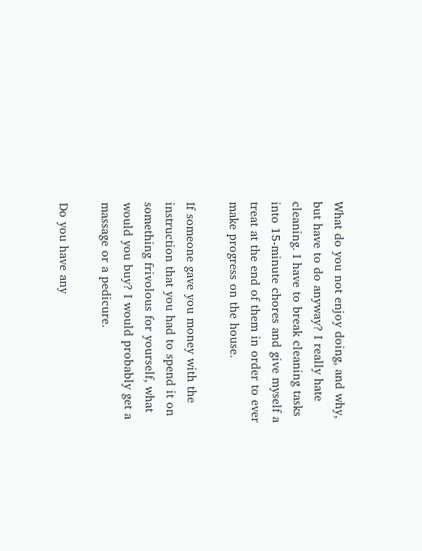What do you not enjoy doing, and why, but have to do anyway? I really hate cleaning. I have to break cleaning tasks into 15-minute chores and give myself a treat at the end of them in order to ever make progress on the house.

If someone gave you money with the instruction that you had to spend it on something frivolous for yourself, what would you buy? I would probably get a massage or a pedicure.

Do you have any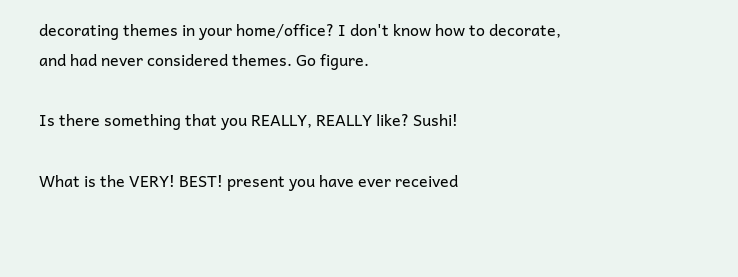decorating themes in your home/office? I don't know how to decorate, and had never considered themes. Go figure.

Is there something that you REALLY, REALLY like? Sushi!

What is the VERY! BEST! present you have ever received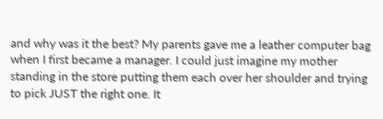and why was it the best? My parents gave me a leather computer bag when I first became a manager. I could just imagine my mother standing in the store putting them each over her shoulder and trying to pick JUST the right one. It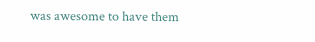was awesome to have them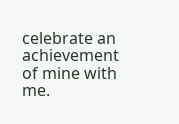celebrate an achievement of mine with me.